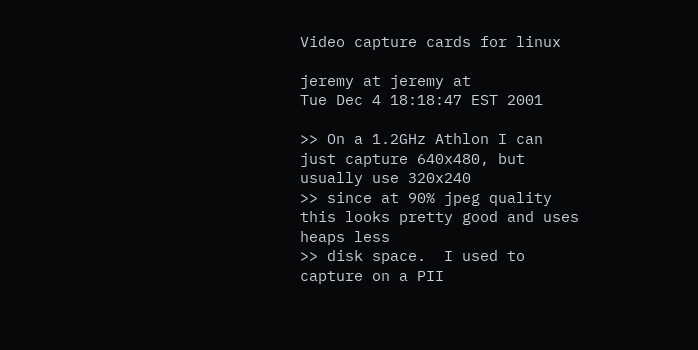Video capture cards for linux

jeremy at jeremy at
Tue Dec 4 18:18:47 EST 2001

>> On a 1.2GHz Athlon I can just capture 640x480, but usually use 320x240
>> since at 90% jpeg quality this looks pretty good and uses heaps less
>> disk space.  I used to capture on a PII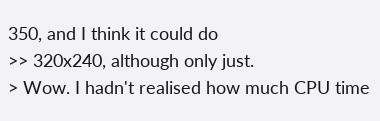350, and I think it could do
>> 320x240, although only just.
> Wow. I hadn't realised how much CPU time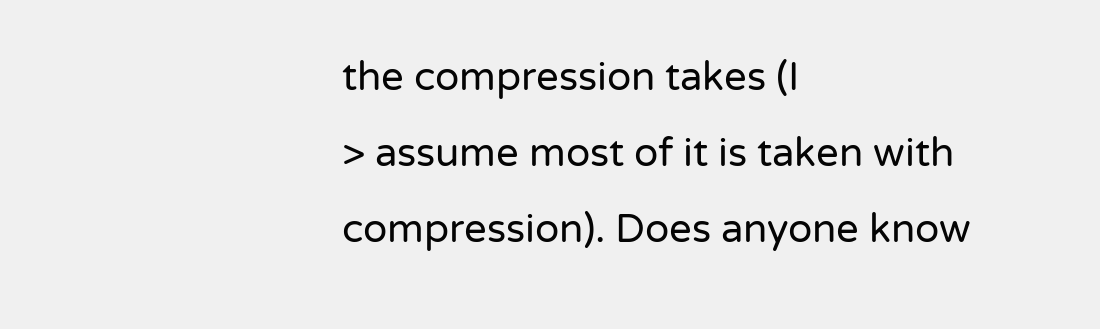the compression takes (I
> assume most of it is taken with compression). Does anyone know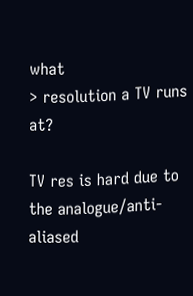what
> resolution a TV runs at?

TV res is hard due to the analogue/anti-aliased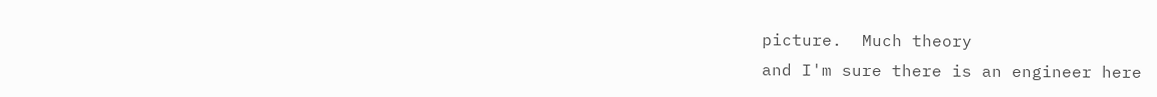picture.  Much theory
and I'm sure there is an engineer here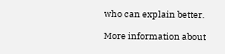who can explain better.

More information about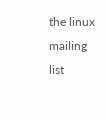the linux mailing list